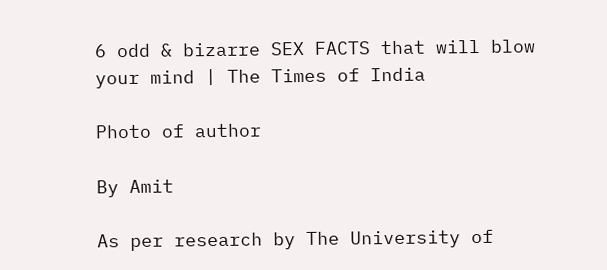6 odd & bizarre SEX FACTS that will blow your mind | The Times of India

Photo of author

By Amit

As per research by The University of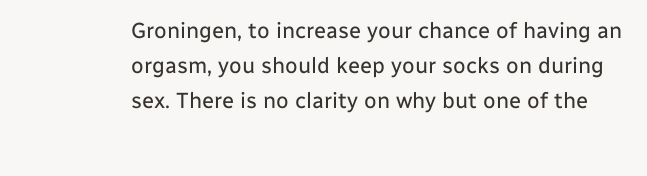Groningen, to increase your chance of having an orgasm, you should keep your socks on during sex. There is no clarity on why but one of the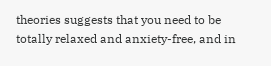theories suggests that you need to be totally relaxed and anxiety-free, and in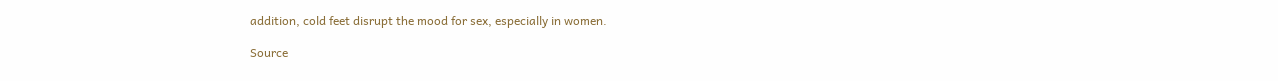addition, cold feet disrupt the mood for sex, especially in women.

Source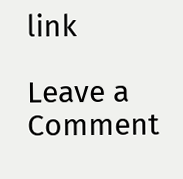link

Leave a Comment